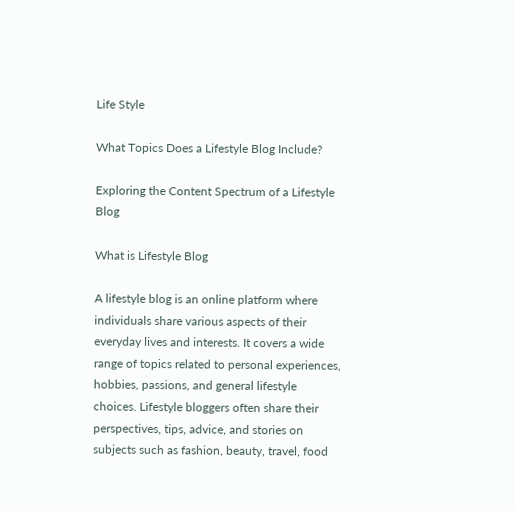Life Style

What Topics Does a Lifestyle Blog Include?

Exploring the Content Spectrum of a Lifestyle Blog

What is Lifestyle Blog

A lifestyle blog is an online platform where individuals share various aspects of their everyday lives and interests. It covers a wide range of topics related to personal experiences, hobbies, passions, and general lifestyle choices. Lifestyle bloggers often share their perspectives, tips, advice, and stories on subjects such as fashion, beauty, travel, food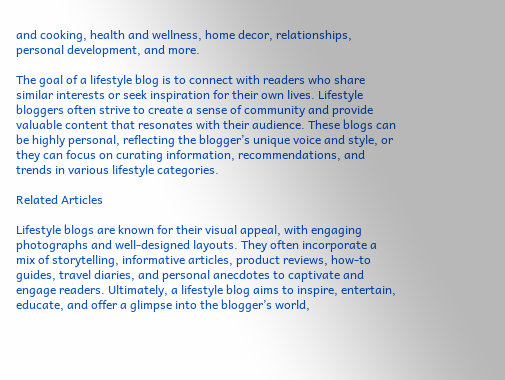and cooking, health and wellness, home decor, relationships, personal development, and more.

The goal of a lifestyle blog is to connect with readers who share similar interests or seek inspiration for their own lives. Lifestyle bloggers often strive to create a sense of community and provide valuable content that resonates with their audience. These blogs can be highly personal, reflecting the blogger’s unique voice and style, or they can focus on curating information, recommendations, and trends in various lifestyle categories.

Related Articles

Lifestyle blogs are known for their visual appeal, with engaging photographs and well-designed layouts. They often incorporate a mix of storytelling, informative articles, product reviews, how-to guides, travel diaries, and personal anecdotes to captivate and engage readers. Ultimately, a lifestyle blog aims to inspire, entertain, educate, and offer a glimpse into the blogger’s world,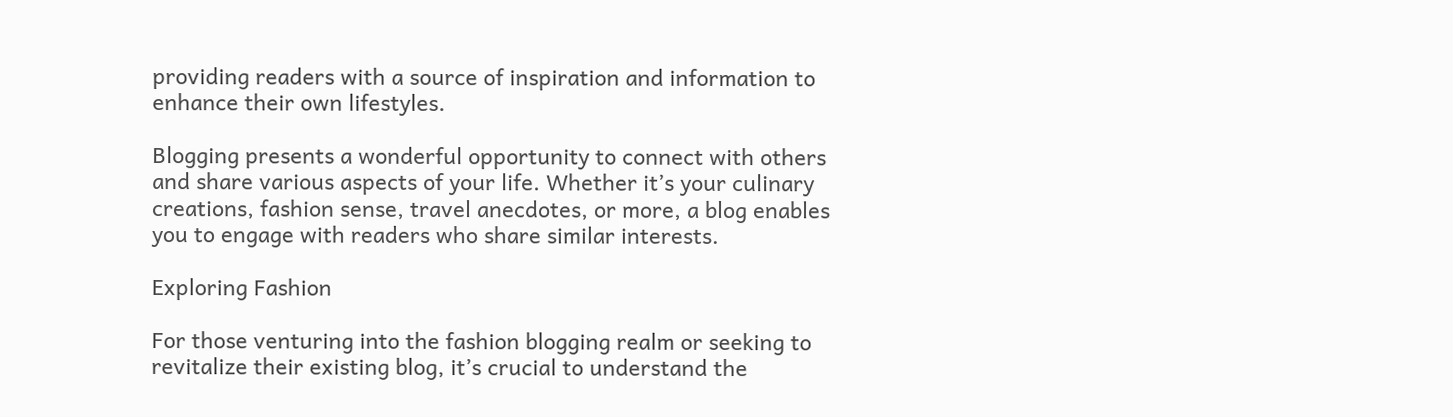providing readers with a source of inspiration and information to enhance their own lifestyles.

Blogging presents a wonderful opportunity to connect with others and share various aspects of your life. Whether it’s your culinary creations, fashion sense, travel anecdotes, or more, a blog enables you to engage with readers who share similar interests.

Exploring Fashion

For those venturing into the fashion blogging realm or seeking to revitalize their existing blog, it’s crucial to understand the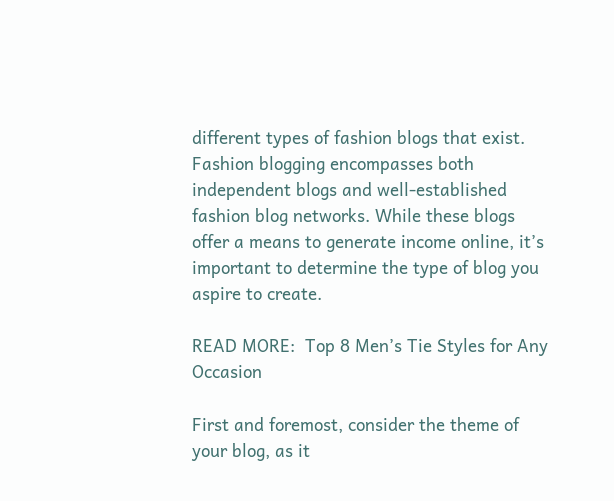different types of fashion blogs that exist. Fashion blogging encompasses both independent blogs and well-established fashion blog networks. While these blogs offer a means to generate income online, it’s important to determine the type of blog you aspire to create.

READ MORE:  Top 8 Men’s Tie Styles for Any Occasion

First and foremost, consider the theme of your blog, as it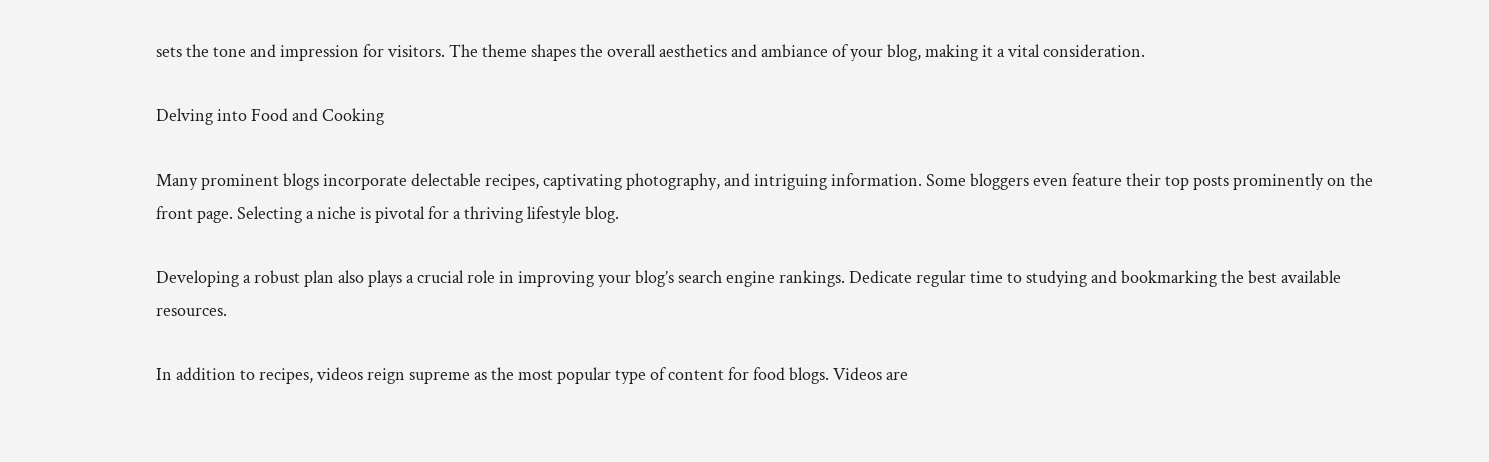sets the tone and impression for visitors. The theme shapes the overall aesthetics and ambiance of your blog, making it a vital consideration.

Delving into Food and Cooking

Many prominent blogs incorporate delectable recipes, captivating photography, and intriguing information. Some bloggers even feature their top posts prominently on the front page. Selecting a niche is pivotal for a thriving lifestyle blog.

Developing a robust plan also plays a crucial role in improving your blog’s search engine rankings. Dedicate regular time to studying and bookmarking the best available resources.

In addition to recipes, videos reign supreme as the most popular type of content for food blogs. Videos are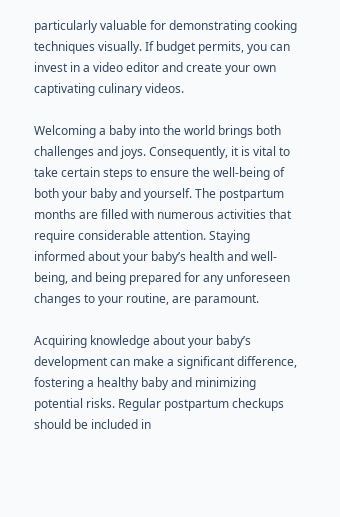particularly valuable for demonstrating cooking techniques visually. If budget permits, you can invest in a video editor and create your own captivating culinary videos.

Welcoming a baby into the world brings both challenges and joys. Consequently, it is vital to take certain steps to ensure the well-being of both your baby and yourself. The postpartum months are filled with numerous activities that require considerable attention. Staying informed about your baby’s health and well-being, and being prepared for any unforeseen changes to your routine, are paramount.

Acquiring knowledge about your baby’s development can make a significant difference, fostering a healthy baby and minimizing potential risks. Regular postpartum checkups should be included in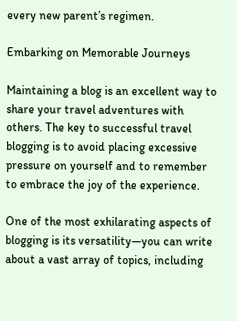every new parent’s regimen.

Embarking on Memorable Journeys

Maintaining a blog is an excellent way to share your travel adventures with others. The key to successful travel blogging is to avoid placing excessive pressure on yourself and to remember to embrace the joy of the experience.

One of the most exhilarating aspects of blogging is its versatility—you can write about a vast array of topics, including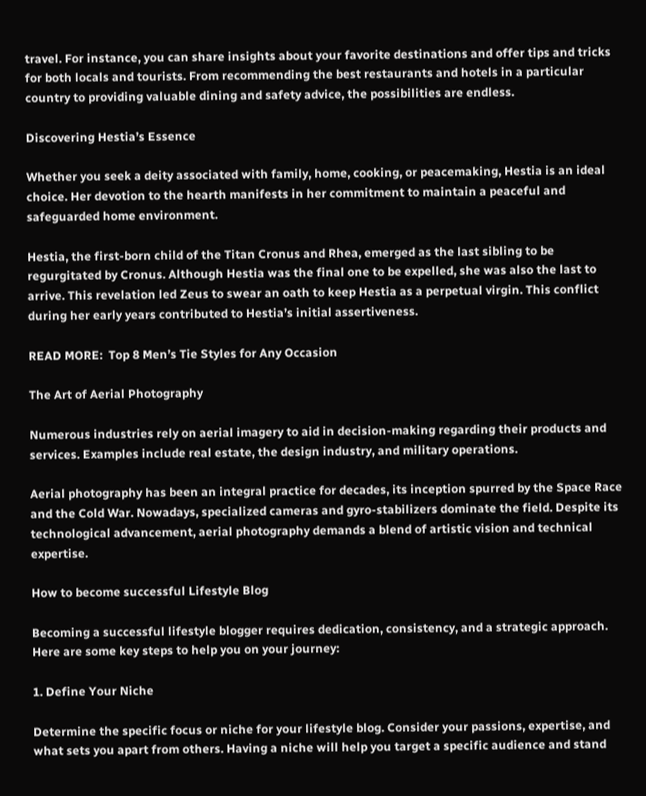travel. For instance, you can share insights about your favorite destinations and offer tips and tricks for both locals and tourists. From recommending the best restaurants and hotels in a particular country to providing valuable dining and safety advice, the possibilities are endless.

Discovering Hestia’s Essence

Whether you seek a deity associated with family, home, cooking, or peacemaking, Hestia is an ideal choice. Her devotion to the hearth manifests in her commitment to maintain a peaceful and safeguarded home environment.

Hestia, the first-born child of the Titan Cronus and Rhea, emerged as the last sibling to be regurgitated by Cronus. Although Hestia was the final one to be expelled, she was also the last to arrive. This revelation led Zeus to swear an oath to keep Hestia as a perpetual virgin. This conflict during her early years contributed to Hestia’s initial assertiveness.

READ MORE:  Top 8 Men’s Tie Styles for Any Occasion

The Art of Aerial Photography

Numerous industries rely on aerial imagery to aid in decision-making regarding their products and services. Examples include real estate, the design industry, and military operations.

Aerial photography has been an integral practice for decades, its inception spurred by the Space Race and the Cold War. Nowadays, specialized cameras and gyro-stabilizers dominate the field. Despite its technological advancement, aerial photography demands a blend of artistic vision and technical expertise.

How to become successful Lifestyle Blog

Becoming a successful lifestyle blogger requires dedication, consistency, and a strategic approach. Here are some key steps to help you on your journey:

1. Define Your Niche

Determine the specific focus or niche for your lifestyle blog. Consider your passions, expertise, and what sets you apart from others. Having a niche will help you target a specific audience and stand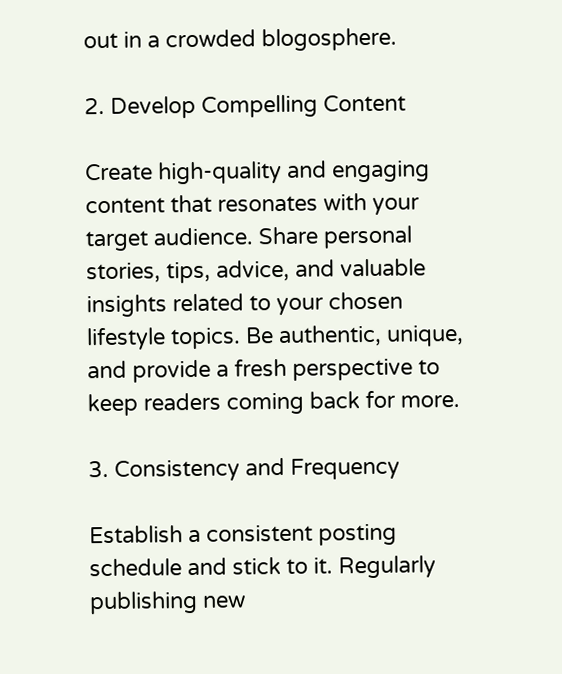out in a crowded blogosphere.

2. Develop Compelling Content

Create high-quality and engaging content that resonates with your target audience. Share personal stories, tips, advice, and valuable insights related to your chosen lifestyle topics. Be authentic, unique, and provide a fresh perspective to keep readers coming back for more.

3. Consistency and Frequency

Establish a consistent posting schedule and stick to it. Regularly publishing new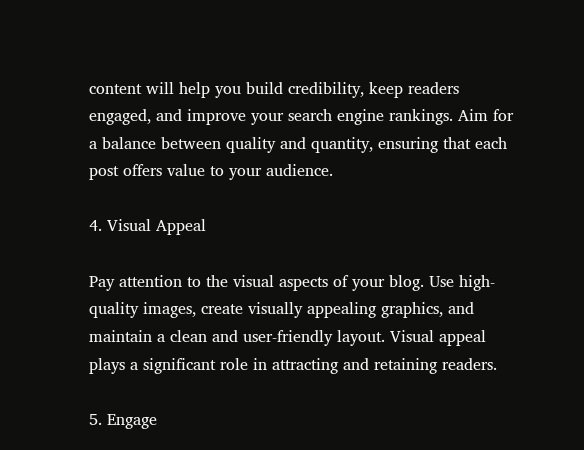content will help you build credibility, keep readers engaged, and improve your search engine rankings. Aim for a balance between quality and quantity, ensuring that each post offers value to your audience.

4. Visual Appeal

Pay attention to the visual aspects of your blog. Use high-quality images, create visually appealing graphics, and maintain a clean and user-friendly layout. Visual appeal plays a significant role in attracting and retaining readers.

5. Engage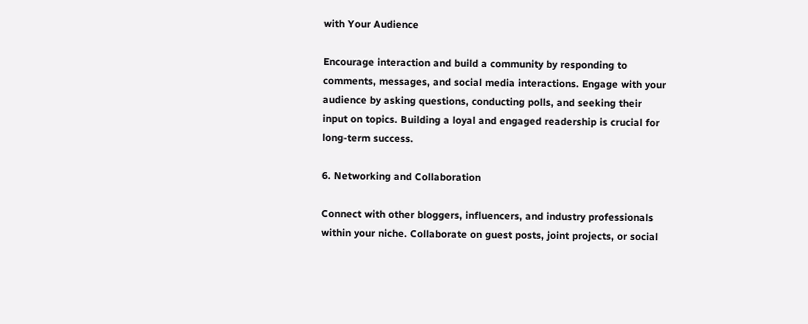with Your Audience

Encourage interaction and build a community by responding to comments, messages, and social media interactions. Engage with your audience by asking questions, conducting polls, and seeking their input on topics. Building a loyal and engaged readership is crucial for long-term success.

6. Networking and Collaboration

Connect with other bloggers, influencers, and industry professionals within your niche. Collaborate on guest posts, joint projects, or social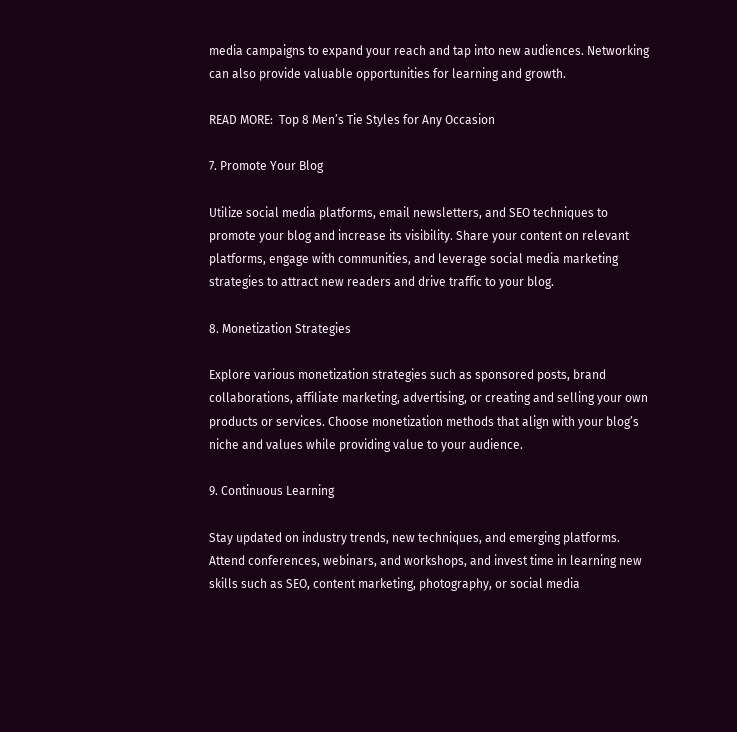media campaigns to expand your reach and tap into new audiences. Networking can also provide valuable opportunities for learning and growth.

READ MORE:  Top 8 Men’s Tie Styles for Any Occasion

7. Promote Your Blog

Utilize social media platforms, email newsletters, and SEO techniques to promote your blog and increase its visibility. Share your content on relevant platforms, engage with communities, and leverage social media marketing strategies to attract new readers and drive traffic to your blog.

8. Monetization Strategies

Explore various monetization strategies such as sponsored posts, brand collaborations, affiliate marketing, advertising, or creating and selling your own products or services. Choose monetization methods that align with your blog’s niche and values while providing value to your audience.

9. Continuous Learning

Stay updated on industry trends, new techniques, and emerging platforms. Attend conferences, webinars, and workshops, and invest time in learning new skills such as SEO, content marketing, photography, or social media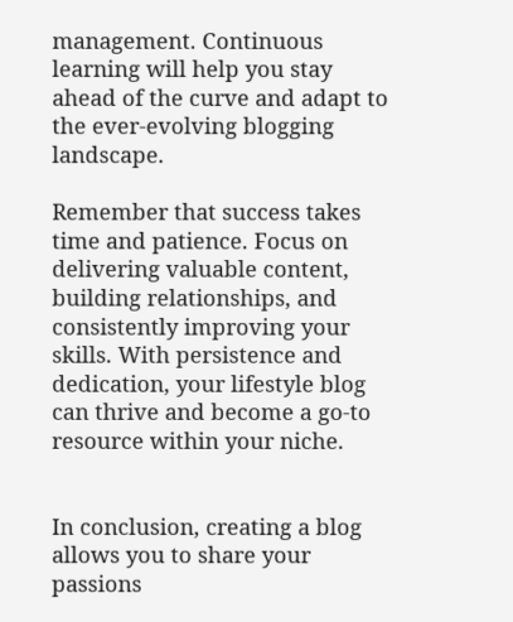management. Continuous learning will help you stay ahead of the curve and adapt to the ever-evolving blogging landscape.

Remember that success takes time and patience. Focus on delivering valuable content, building relationships, and consistently improving your skills. With persistence and dedication, your lifestyle blog can thrive and become a go-to resource within your niche.


In conclusion, creating a blog allows you to share your passions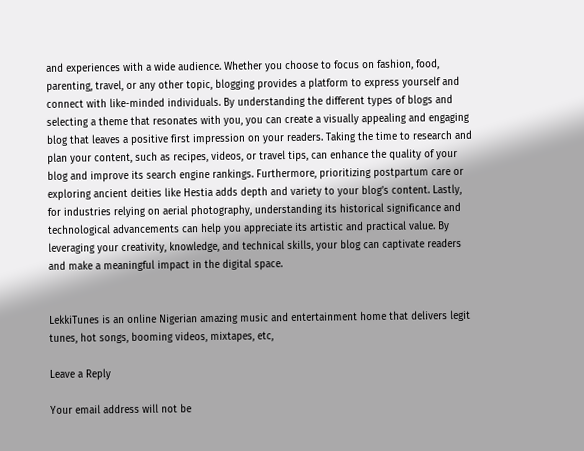and experiences with a wide audience. Whether you choose to focus on fashion, food, parenting, travel, or any other topic, blogging provides a platform to express yourself and connect with like-minded individuals. By understanding the different types of blogs and selecting a theme that resonates with you, you can create a visually appealing and engaging blog that leaves a positive first impression on your readers. Taking the time to research and plan your content, such as recipes, videos, or travel tips, can enhance the quality of your blog and improve its search engine rankings. Furthermore, prioritizing postpartum care or exploring ancient deities like Hestia adds depth and variety to your blog’s content. Lastly, for industries relying on aerial photography, understanding its historical significance and technological advancements can help you appreciate its artistic and practical value. By leveraging your creativity, knowledge, and technical skills, your blog can captivate readers and make a meaningful impact in the digital space.


LekkiTunes is an online Nigerian amazing music and entertainment home that delivers legit tunes, hot songs, booming videos, mixtapes, etc,

Leave a Reply

Your email address will not be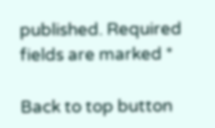published. Required fields are marked *

Back to top button